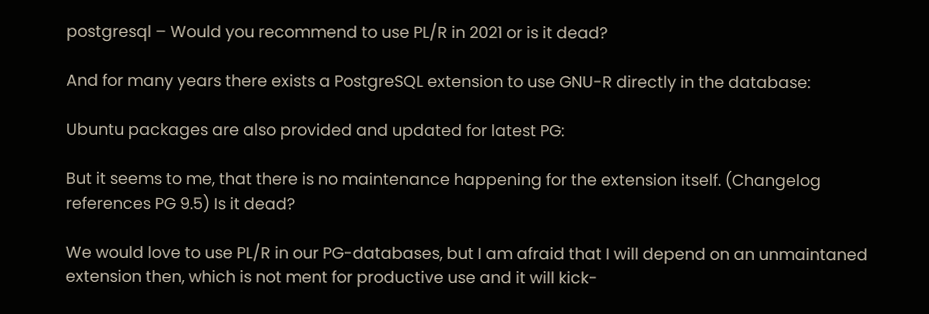postgresql – Would you recommend to use PL/R in 2021 or is it dead?

And for many years there exists a PostgreSQL extension to use GNU-R directly in the database:

Ubuntu packages are also provided and updated for latest PG:

But it seems to me, that there is no maintenance happening for the extension itself. (Changelog references PG 9.5) Is it dead?

We would love to use PL/R in our PG-databases, but I am afraid that I will depend on an unmaintaned extension then, which is not ment for productive use and it will kick-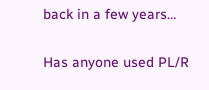back in a few years…

Has anyone used PL/R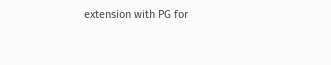extension with PG for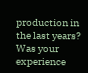production in the last years? Was your experience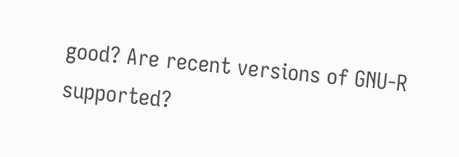good? Are recent versions of GNU-R supported?